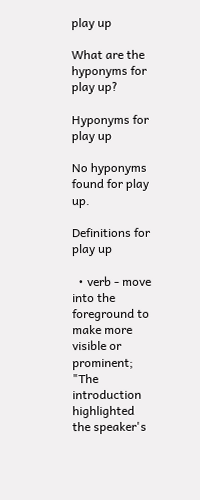play up

What are the hyponyms for play up?

Hyponyms for play up

No hyponyms found for play up.

Definitions for play up

  • verb - move into the foreground to make more visible or prominent; "The introduction highlighted the speaker's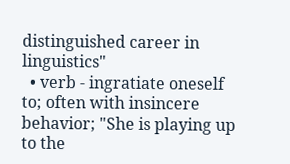distinguished career in linguistics"
  • verb - ingratiate oneself to; often with insincere behavior; "She is playing up to the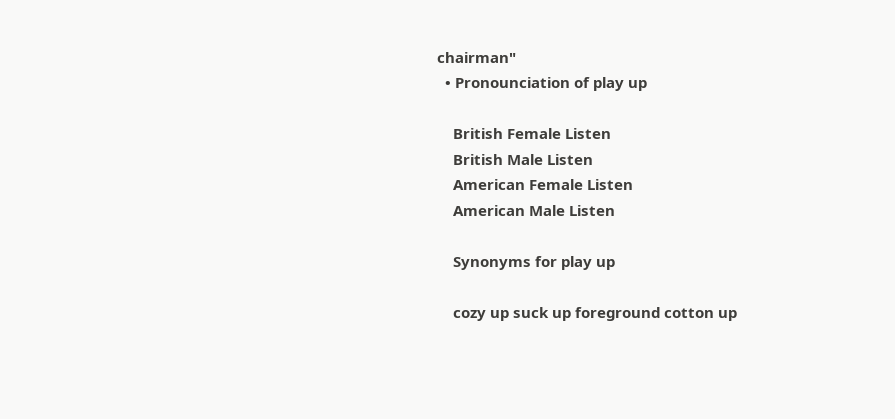chairman"
  • Pronounciation of play up

    British Female Listen
    British Male Listen
    American Female Listen
    American Male Listen

    Synonyms for play up

    cozy up suck up foreground cotton up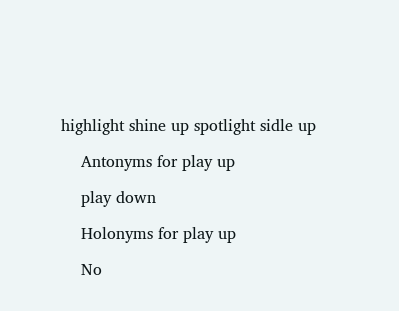highlight shine up spotlight sidle up

    Antonyms for play up

    play down

    Holonyms for play up

    No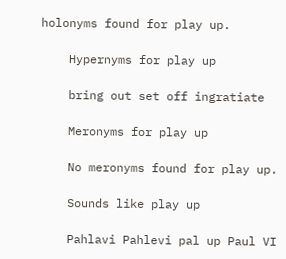holonyms found for play up.

    Hypernyms for play up

    bring out set off ingratiate

    Meronyms for play up

    No meronyms found for play up.

    Sounds like play up

    Pahlavi Pahlevi pal up Paul VI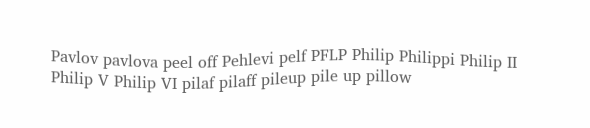Pavlov pavlova peel off Pehlevi pelf PFLP Philip Philippi Philip II Philip V Philip VI pilaf pilaff pileup pile up pillow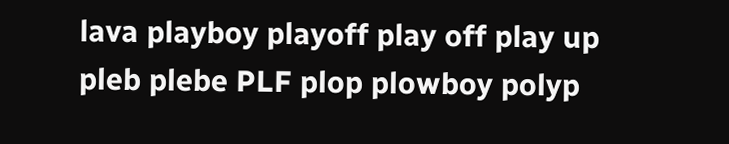lava playboy playoff play off play up pleb plebe PLF plop plowboy polyp